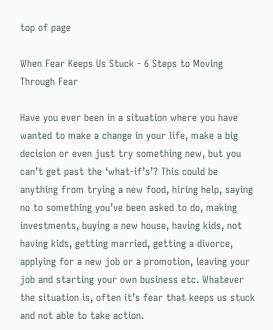top of page

When Fear Keeps Us Stuck - 6 Steps to Moving Through Fear

Have you ever been in a situation where you have wanted to make a change in your life, make a big decision or even just try something new, but you can’t get past the ‘what-if’s’? This could be anything from trying a new food, hiring help, saying no to something you’ve been asked to do, making investments, buying a new house, having kids, not having kids, getting married, getting a divorce, applying for a new job or a promotion, leaving your job and starting your own business etc. Whatever the situation is, often it’s fear that keeps us stuck and not able to take action.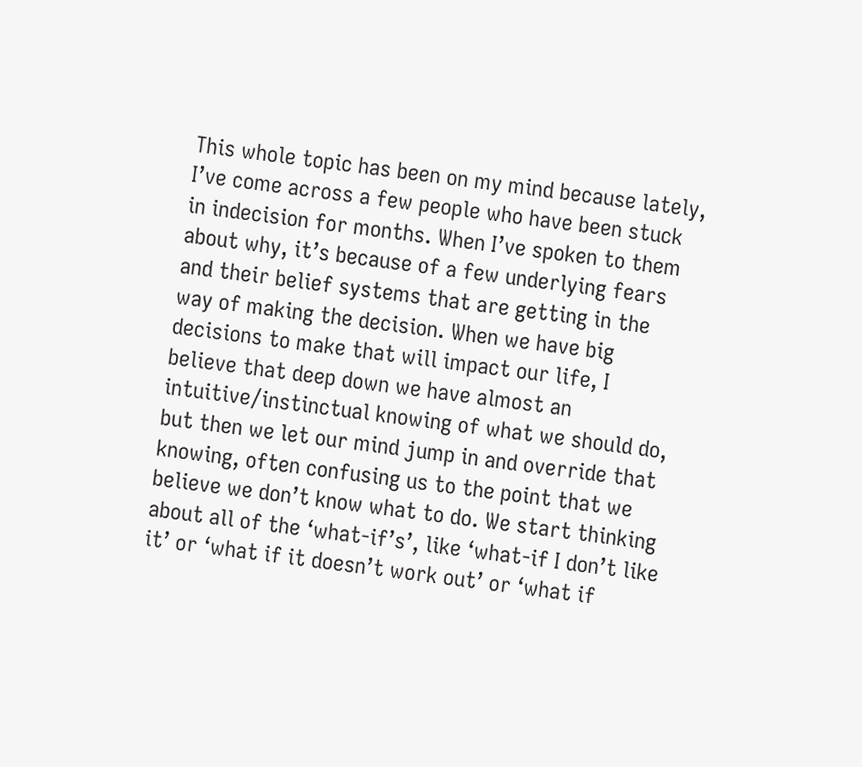This whole topic has been on my mind because lately, I’ve come across a few people who have been stuck in indecision for months. When I’ve spoken to them about why, it’s because of a few underlying fears and their belief systems that are getting in the way of making the decision. When we have big decisions to make that will impact our life, I believe that deep down we have almost an intuitive/instinctual knowing of what we should do, but then we let our mind jump in and override that knowing, often confusing us to the point that we believe we don’t know what to do. We start thinking about all of the ‘what-if’s’, like ‘what-if I don’t like it’ or ‘what if it doesn’t work out’ or ‘what if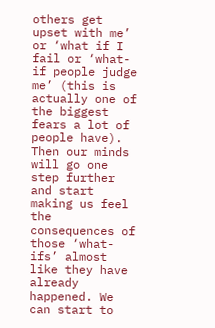others get upset with me’ or ‘what if I fail or ‘what-if people judge me’ (this is actually one of the biggest fears a lot of people have). Then our minds will go one step further and start making us feel the consequences of those ‘what-ifs’ almost like they have already happened. We can start to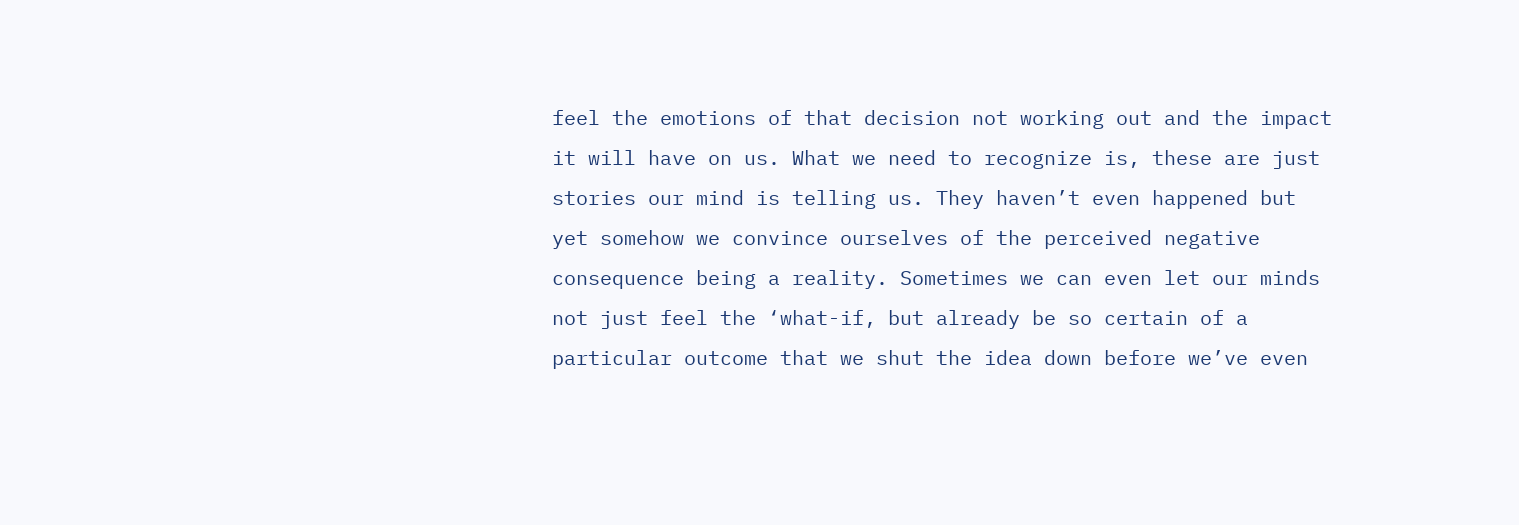feel the emotions of that decision not working out and the impact it will have on us. What we need to recognize is, these are just stories our mind is telling us. They haven’t even happened but yet somehow we convince ourselves of the perceived negative consequence being a reality. Sometimes we can even let our minds not just feel the ‘what-if, but already be so certain of a particular outcome that we shut the idea down before we’ve even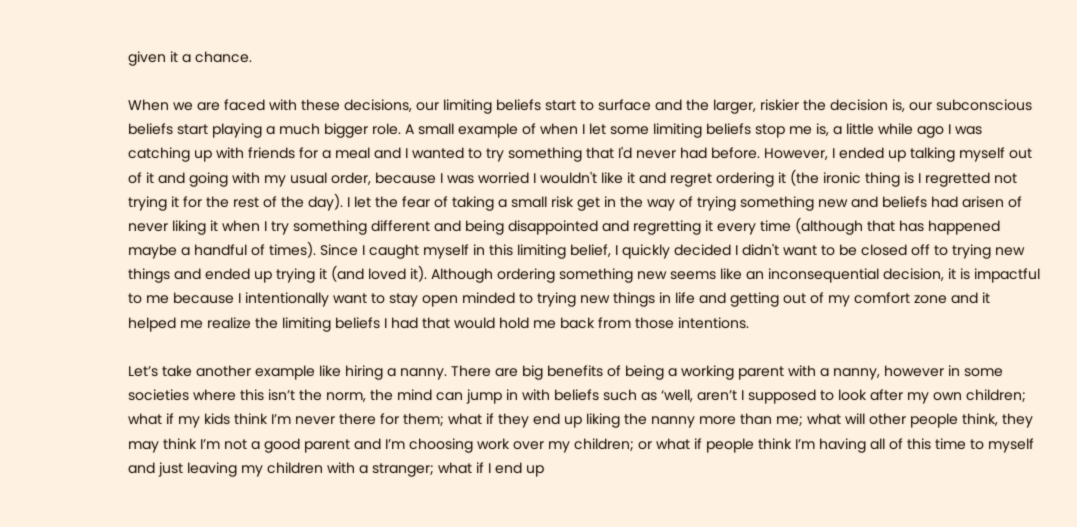given it a chance.

When we are faced with these decisions, our limiting beliefs start to surface and the larger, riskier the decision is, our subconscious beliefs start playing a much bigger role. A small example of when I let some limiting beliefs stop me is, a little while ago I was catching up with friends for a meal and I wanted to try something that I'd never had before. However, I ended up talking myself out of it and going with my usual order, because I was worried I wouldn't like it and regret ordering it (the ironic thing is I regretted not trying it for the rest of the day). I let the fear of taking a small risk get in the way of trying something new and beliefs had arisen of never liking it when I try something different and being disappointed and regretting it every time (although that has happened maybe a handful of times). Since I caught myself in this limiting belief, I quickly decided I didn't want to be closed off to trying new things and ended up trying it (and loved it). Although ordering something new seems like an inconsequential decision, it is impactful to me because I intentionally want to stay open minded to trying new things in life and getting out of my comfort zone and it helped me realize the limiting beliefs I had that would hold me back from those intentions.

Let’s take another example like hiring a nanny. There are big benefits of being a working parent with a nanny, however in some societies where this isn’t the norm, the mind can jump in with beliefs such as ‘well, aren’t I supposed to look after my own children; what if my kids think I’m never there for them; what if they end up liking the nanny more than me; what will other people think, they may think I’m not a good parent and I’m choosing work over my children; or what if people think I’m having all of this time to myself and just leaving my children with a stranger; what if I end up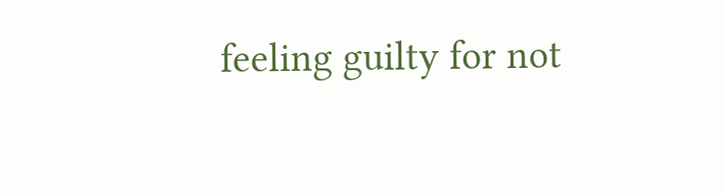feeling guilty for not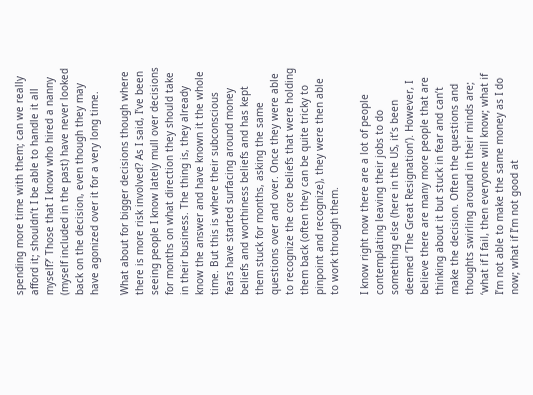spending more time with them; can we really afford it; shouldn’t I be able to handle it all myself?’ Those that I know who hired a nanny (myself included in the past) have never looked back on the decision, even though they may have agonized over it for a very long time.

What about for bigger decisions though where there is more risk involved? As I said, I’ve been seeing people I know lately mull over decisions for months on what direction they should take in their business. The thing is, they already know the answer and have known it the whole time. But this is where their subconscious fears have started surfacing around money beliefs and worthiness beliefs and has kept them stuck for months, asking the same questions over and over. Once they were able to recognize the core beliefs that were holding them back (often they can be quite tricky to pinpoint and recognize), they were then able to work through them.

I know right now there are a lot of people contemplating leaving their jobs to do something else (here in the US, it’s been deemed ‘The Great Resignation’). However, I believe there are many more people that are thinking about it but stuck in fear and can’t make the decision. Often the questions and thoughts swirling around in their minds are; ‘what if I fail, then everyone will know; what if I’m not able to make the same money as I do now; what if I’m not good at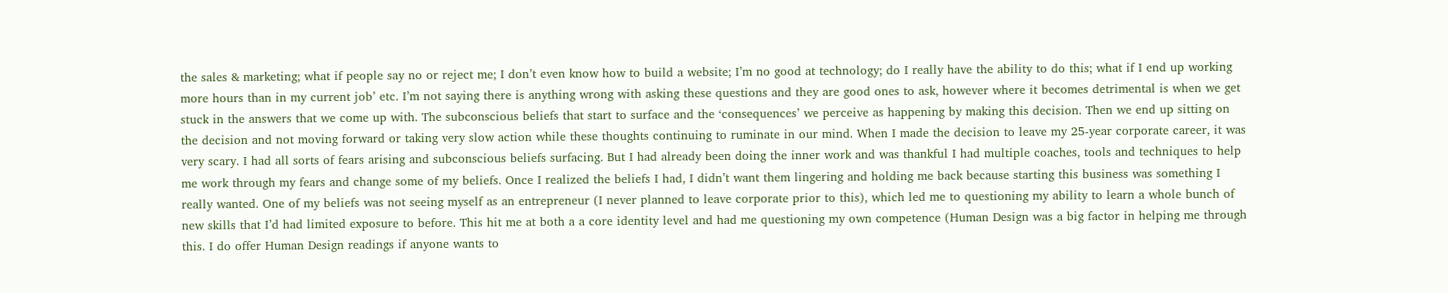the sales & marketing; what if people say no or reject me; I don’t even know how to build a website; I’m no good at technology; do I really have the ability to do this; what if I end up working more hours than in my current job’ etc. I’m not saying there is anything wrong with asking these questions and they are good ones to ask, however where it becomes detrimental is when we get stuck in the answers that we come up with. The subconscious beliefs that start to surface and the ‘consequences’ we perceive as happening by making this decision. Then we end up sitting on the decision and not moving forward or taking very slow action while these thoughts continuing to ruminate in our mind. When I made the decision to leave my 25-year corporate career, it was very scary. I had all sorts of fears arising and subconscious beliefs surfacing. But I had already been doing the inner work and was thankful I had multiple coaches, tools and techniques to help me work through my fears and change some of my beliefs. Once I realized the beliefs I had, I didn’t want them lingering and holding me back because starting this business was something I really wanted. One of my beliefs was not seeing myself as an entrepreneur (I never planned to leave corporate prior to this), which led me to questioning my ability to learn a whole bunch of new skills that I’d had limited exposure to before. This hit me at both a a core identity level and had me questioning my own competence (Human Design was a big factor in helping me through this. I do offer Human Design readings if anyone wants to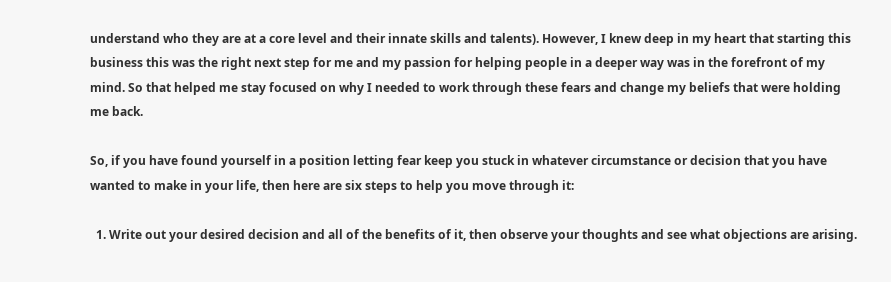understand who they are at a core level and their innate skills and talents). However, I knew deep in my heart that starting this business this was the right next step for me and my passion for helping people in a deeper way was in the forefront of my mind. So that helped me stay focused on why I needed to work through these fears and change my beliefs that were holding me back.

So, if you have found yourself in a position letting fear keep you stuck in whatever circumstance or decision that you have wanted to make in your life, then here are six steps to help you move through it:

  1. Write out your desired decision and all of the benefits of it, then observe your thoughts and see what objections are arising.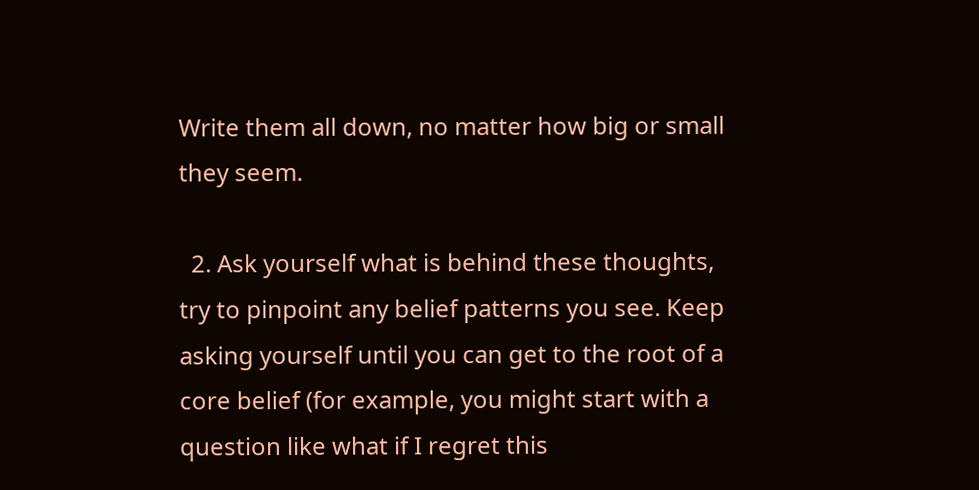Write them all down, no matter how big or small they seem.

  2. Ask yourself what is behind these thoughts, try to pinpoint any belief patterns you see. Keep asking yourself until you can get to the root of a core belief (for example, you might start with a question like what if I regret this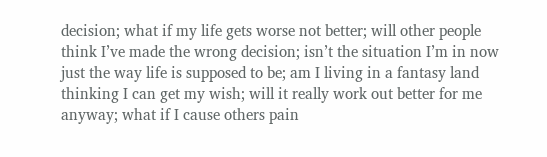decision; what if my life gets worse not better; will other people think I’ve made the wrong decision; isn’t the situation I’m in now just the way life is supposed to be; am I living in a fantasy land thinking I can get my wish; will it really work out better for me anyway; what if I cause others pain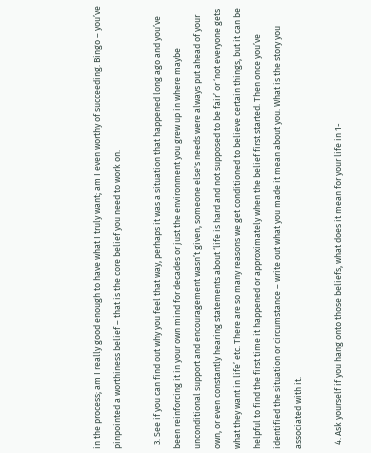in the process; am I really good enough to have what I truly want; am I even worthy of succeeding. Bingo – you’ve pinpointed a worthiness belief – that is the core belief you need to work on.

  3. See if you can find out why you feel that way, perhaps it was a situation that happened long ago and you’ve been reinforcing it in your own mind for decades or just the environment you grew up in where maybe unconditional support and encouragement wasn’t given, someone else's needs were always put ahead of your own, or even constantly hearing statements about ‘life is hard and not supposed to be fair’ or ‘not everyone gets what they want in life’ etc. There are so many reasons we get conditioned to believe certain things, but it can be helpful to find the first time it happened or approximately when the belief first started. Then once you’ve identified the situation or circumstance – write out what you made it mean about you. What is the story you associated with it.

  4. Ask yourself if you hang onto those beliefs, what does it mean for your life in 1-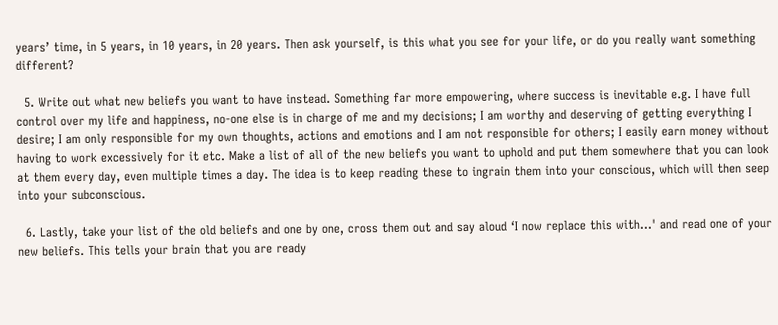years’ time, in 5 years, in 10 years, in 20 years. Then ask yourself, is this what you see for your life, or do you really want something different?

  5. Write out what new beliefs you want to have instead. Something far more empowering, where success is inevitable e.g. I have full control over my life and happiness, no-one else is in charge of me and my decisions; I am worthy and deserving of getting everything I desire; I am only responsible for my own thoughts, actions and emotions and I am not responsible for others; I easily earn money without having to work excessively for it etc. Make a list of all of the new beliefs you want to uphold and put them somewhere that you can look at them every day, even multiple times a day. The idea is to keep reading these to ingrain them into your conscious, which will then seep into your subconscious.

  6. Lastly, take your list of the old beliefs and one by one, cross them out and say aloud ‘I now replace this with…' and read one of your new beliefs. This tells your brain that you are ready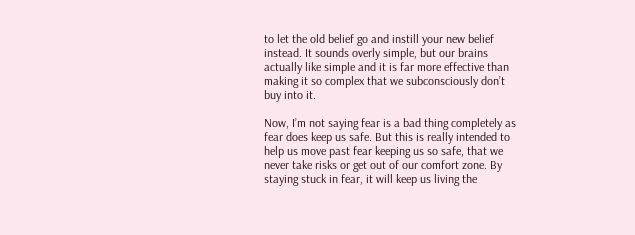to let the old belief go and instill your new belief instead. It sounds overly simple, but our brains actually like simple and it is far more effective than making it so complex that we subconsciously don’t buy into it.

Now, I’m not saying fear is a bad thing completely as fear does keep us safe. But this is really intended to help us move past fear keeping us so safe, that we never take risks or get out of our comfort zone. By staying stuck in fear, it will keep us living the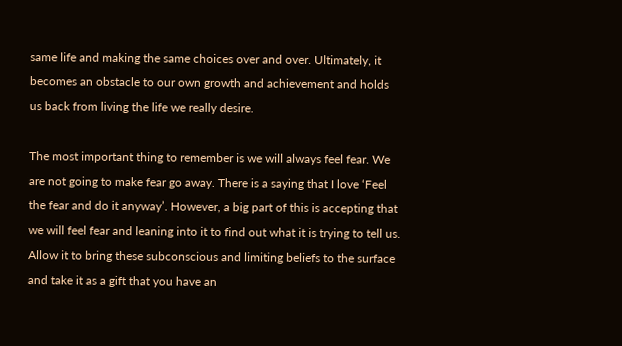same life and making the same choices over and over. Ultimately, it becomes an obstacle to our own growth and achievement and holds us back from living the life we really desire.

The most important thing to remember is we will always feel fear. We are not going to make fear go away. There is a saying that I love ‘Feel the fear and do it anyway’. However, a big part of this is accepting that we will feel fear and leaning into it to find out what it is trying to tell us. Allow it to bring these subconscious and limiting beliefs to the surface and take it as a gift that you have an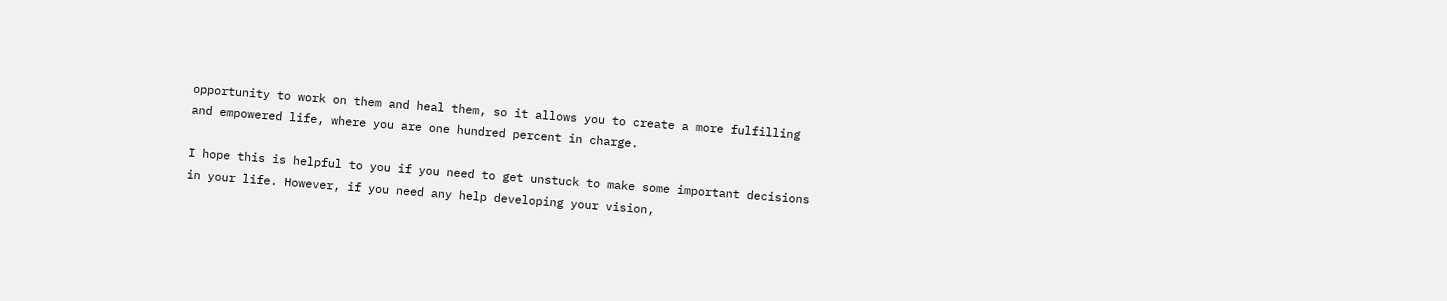opportunity to work on them and heal them, so it allows you to create a more fulfilling and empowered life, where you are one hundred percent in charge.

I hope this is helpful to you if you need to get unstuck to make some important decisions in your life. However, if you need any help developing your vision,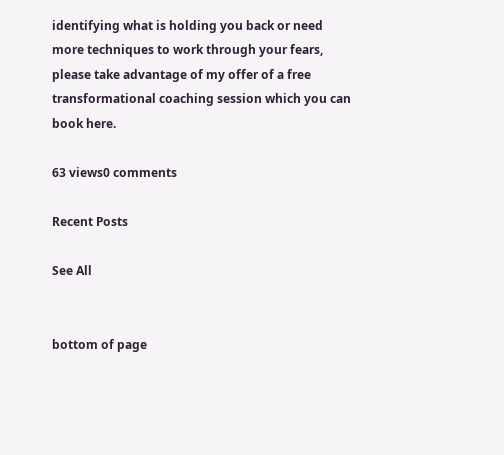identifying what is holding you back or need more techniques to work through your fears, please take advantage of my offer of a free transformational coaching session which you can book here.

63 views0 comments

Recent Posts

See All


bottom of page